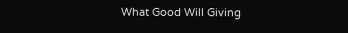What Good Will Giving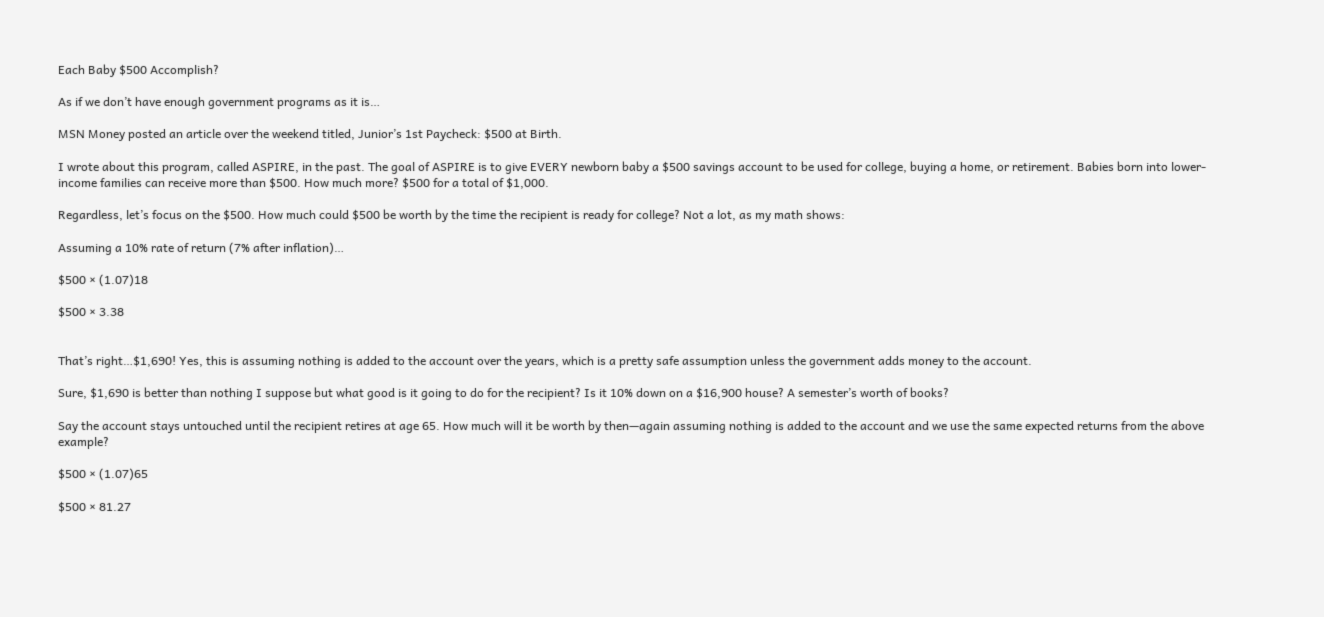Each Baby $500 Accomplish?

As if we don’t have enough government programs as it is…

MSN Money posted an article over the weekend titled, Junior’s 1st Paycheck: $500 at Birth.

I wrote about this program, called ASPIRE, in the past. The goal of ASPIRE is to give EVERY newborn baby a $500 savings account to be used for college, buying a home, or retirement. Babies born into lower-income families can receive more than $500. How much more? $500 for a total of $1,000.

Regardless, let’s focus on the $500. How much could $500 be worth by the time the recipient is ready for college? Not a lot, as my math shows:

Assuming a 10% rate of return (7% after inflation)…

$500 × (1.07)18

$500 × 3.38


That’s right…$1,690! Yes, this is assuming nothing is added to the account over the years, which is a pretty safe assumption unless the government adds money to the account.

Sure, $1,690 is better than nothing I suppose but what good is it going to do for the recipient? Is it 10% down on a $16,900 house? A semester’s worth of books?

Say the account stays untouched until the recipient retires at age 65. How much will it be worth by then—again assuming nothing is added to the account and we use the same expected returns from the above example?

$500 × (1.07)65

$500 × 81.27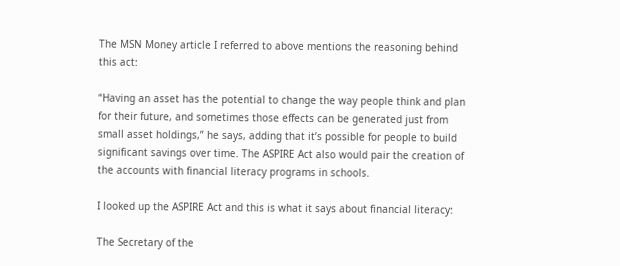The MSN Money article I referred to above mentions the reasoning behind this act:

“Having an asset has the potential to change the way people think and plan for their future, and sometimes those effects can be generated just from small asset holdings,” he says, adding that it’s possible for people to build significant savings over time. The ASPIRE Act also would pair the creation of the accounts with financial literacy programs in schools.

I looked up the ASPIRE Act and this is what it says about financial literacy:

The Secretary of the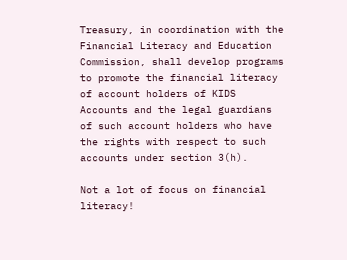Treasury, in coordination with the Financial Literacy and Education Commission, shall develop programs to promote the financial literacy of account holders of KIDS Accounts and the legal guardians of such account holders who have the rights with respect to such accounts under section 3(h).

Not a lot of focus on financial literacy!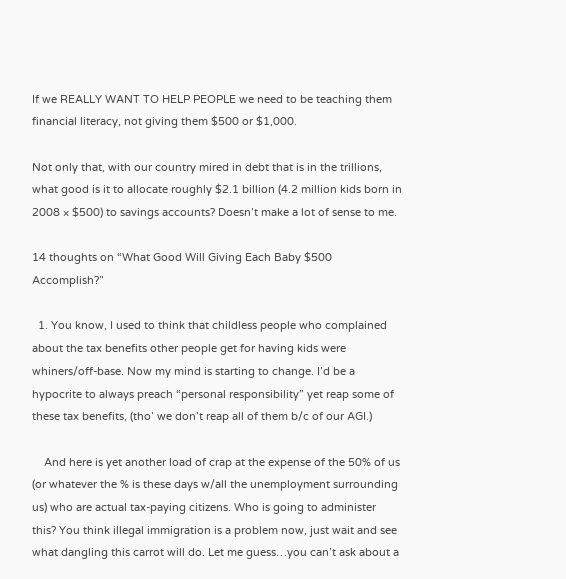If we REALLY WANT TO HELP PEOPLE we need to be teaching them financial literacy, not giving them $500 or $1,000.

Not only that, with our country mired in debt that is in the trillions, what good is it to allocate roughly $2.1 billion (4.2 million kids born in 2008 × $500) to savings accounts? Doesn’t make a lot of sense to me.

14 thoughts on “What Good Will Giving Each Baby $500 Accomplish?”

  1. You know, I used to think that childless people who complained about the tax benefits other people get for having kids were whiners/off-base. Now my mind is starting to change. I’d be a hypocrite to always preach “personal responsibility” yet reap some of these tax benefits, (tho’ we don’t reap all of them b/c of our AGI.)

    And here is yet another load of crap at the expense of the 50% of us (or whatever the % is these days w/all the unemployment surrounding us) who are actual tax-paying citizens. Who is going to administer this? You think illegal immigration is a problem now, just wait and see what dangling this carrot will do. Let me guess…you can’t ask about a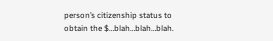person’s citizenship status to obtain the $…blah…blah…blah.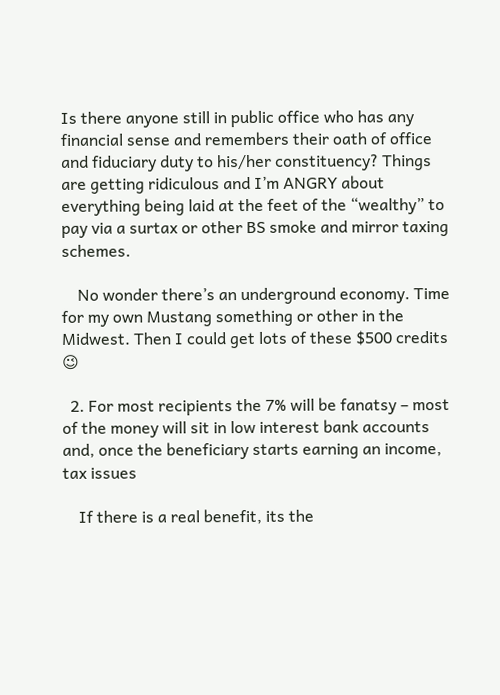Is there anyone still in public office who has any financial sense and remembers their oath of office and fiduciary duty to his/her constituency? Things are getting ridiculous and I’m ANGRY about everything being laid at the feet of the “wealthy” to pay via a surtax or other BS smoke and mirror taxing schemes.

    No wonder there’s an underground economy. Time for my own Mustang something or other in the Midwest. Then I could get lots of these $500 credits 😉

  2. For most recipients the 7% will be fanatsy – most of the money will sit in low interest bank accounts and, once the beneficiary starts earning an income, tax issues

    If there is a real benefit, its the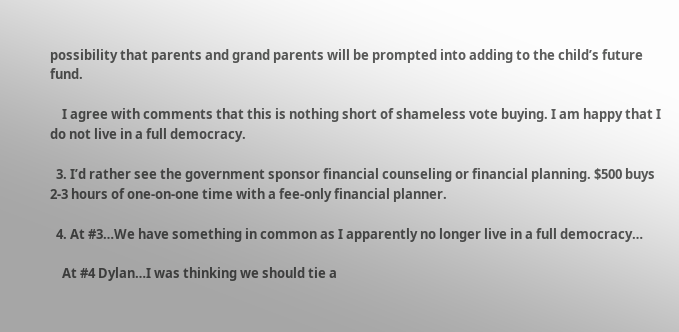possibility that parents and grand parents will be prompted into adding to the child’s future fund.

    I agree with comments that this is nothing short of shameless vote buying. I am happy that I do not live in a full democracy.

  3. I’d rather see the government sponsor financial counseling or financial planning. $500 buys 2-3 hours of one-on-one time with a fee-only financial planner.

  4. At #3…We have something in common as I apparently no longer live in a full democracy…

    At #4 Dylan…I was thinking we should tie a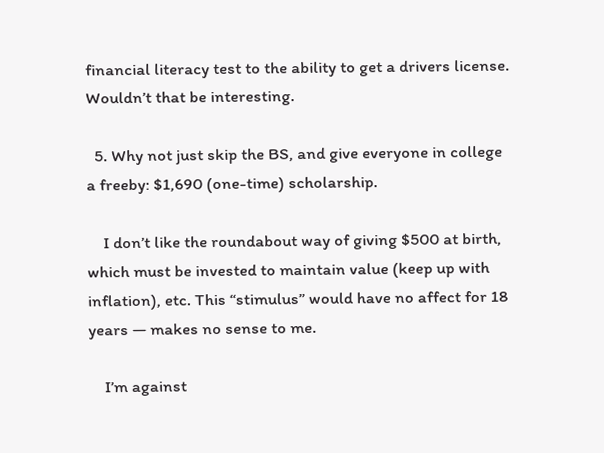financial literacy test to the ability to get a drivers license. Wouldn’t that be interesting.

  5. Why not just skip the BS, and give everyone in college a freeby: $1,690 (one-time) scholarship.

    I don’t like the roundabout way of giving $500 at birth, which must be invested to maintain value (keep up with inflation), etc. This “stimulus” would have no affect for 18 years — makes no sense to me.

    I’m against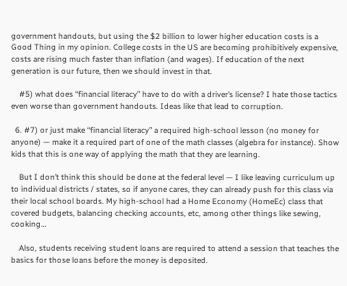government handouts, but using the $2 billion to lower higher education costs is a Good Thing in my opinion. College costs in the US are becoming prohibitively expensive, costs are rising much faster than inflation (and wages). If education of the next generation is our future, then we should invest in that.

    #5) what does “financial literacy” have to do with a driver’s license? I hate those tactics even worse than government handouts. Ideas like that lead to corruption.

  6. #7) or just make “financial literacy” a required high-school lesson (no money for anyone) — make it a required part of one of the math classes (algebra for instance). Show kids that this is one way of applying the math that they are learning.

    But I don’t think this should be done at the federal level — I like leaving curriculum up to individual districts / states, so if anyone cares, they can already push for this class via their local school boards. My high-school had a Home Economy (HomeEc) class that covered budgets, balancing checking accounts, etc, among other things like sewing, cooking…

    Also, students receiving student loans are required to attend a session that teaches the basics for those loans before the money is deposited.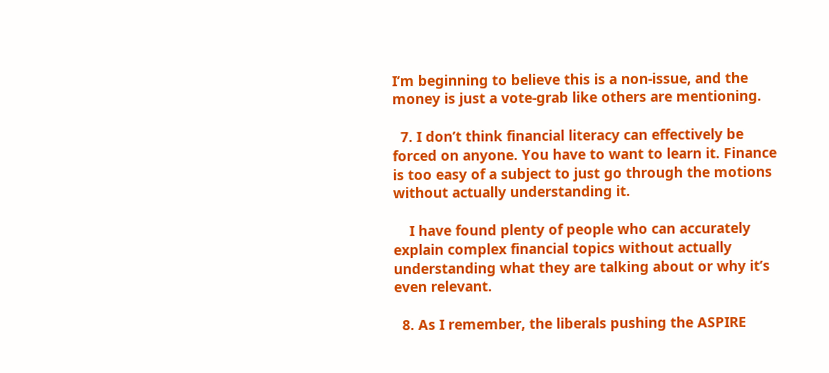I’m beginning to believe this is a non-issue, and the money is just a vote-grab like others are mentioning.

  7. I don’t think financial literacy can effectively be forced on anyone. You have to want to learn it. Finance is too easy of a subject to just go through the motions without actually understanding it.

    I have found plenty of people who can accurately explain complex financial topics without actually understanding what they are talking about or why it’s even relevant.

  8. As I remember, the liberals pushing the ASPIRE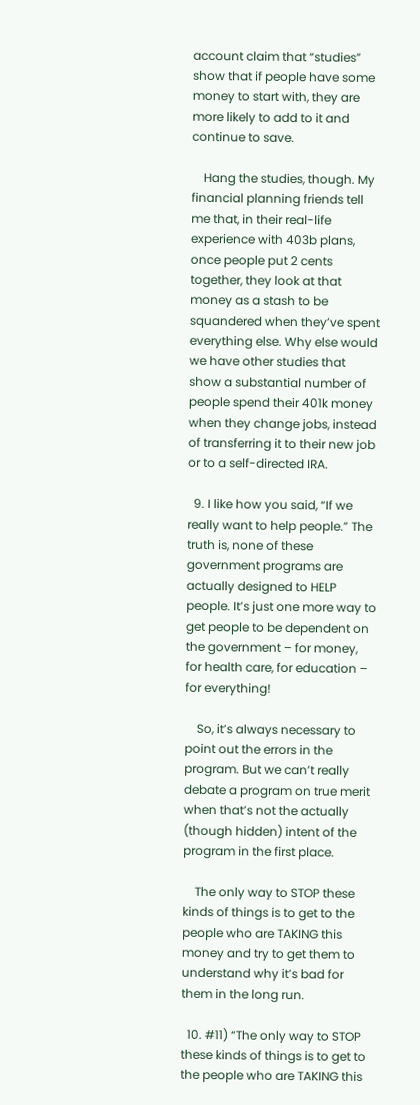account claim that “studies” show that if people have some money to start with, they are more likely to add to it and continue to save.

    Hang the studies, though. My financial planning friends tell me that, in their real-life experience with 403b plans, once people put 2 cents together, they look at that money as a stash to be squandered when they’ve spent everything else. Why else would we have other studies that show a substantial number of people spend their 401k money when they change jobs, instead of transferring it to their new job or to a self-directed IRA.

  9. I like how you said, “If we really want to help people.” The truth is, none of these government programs are actually designed to HELP people. It’s just one more way to get people to be dependent on the government – for money, for health care, for education – for everything!

    So, it’s always necessary to point out the errors in the program. But we can’t really debate a program on true merit when that’s not the actually (though hidden) intent of the program in the first place.

    The only way to STOP these kinds of things is to get to the people who are TAKING this money and try to get them to understand why it’s bad for them in the long run.

  10. #11) “The only way to STOP these kinds of things is to get to the people who are TAKING this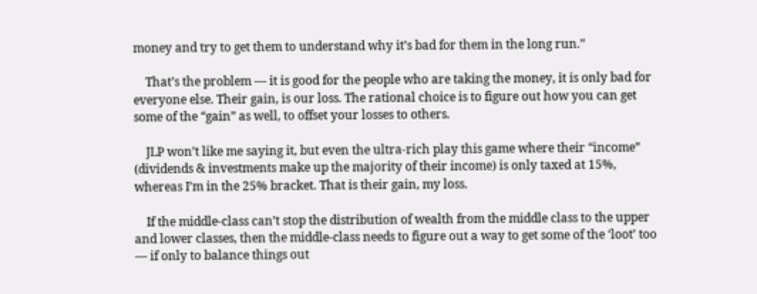money and try to get them to understand why it’s bad for them in the long run.”

    That’s the problem — it is good for the people who are taking the money, it is only bad for everyone else. Their gain, is our loss. The rational choice is to figure out how you can get some of the “gain” as well, to offset your losses to others.

    JLP won’t like me saying it, but even the ultra-rich play this game where their “income” (dividends & investments make up the majority of their income) is only taxed at 15%, whereas I’m in the 25% bracket. That is their gain, my loss.

    If the middle-class can’t stop the distribution of wealth from the middle class to the upper and lower classes, then the middle-class needs to figure out a way to get some of the ‘loot’ too — if only to balance things out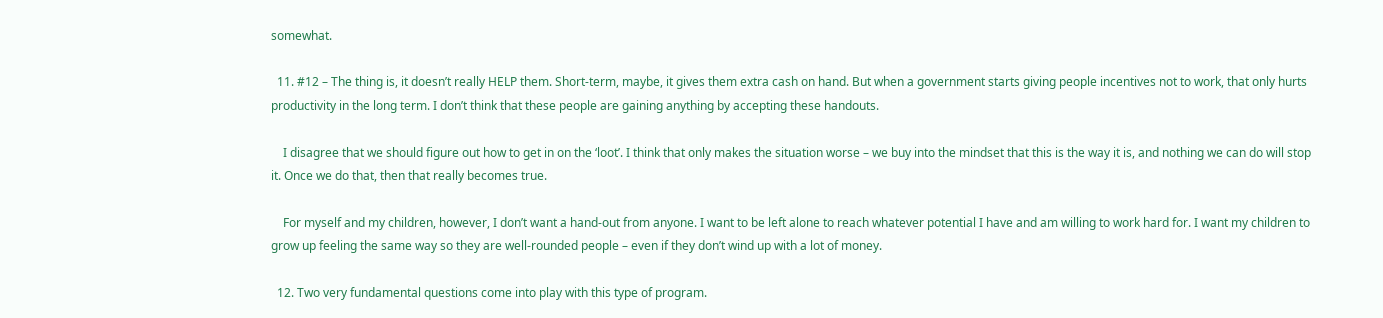somewhat.

  11. #12 – The thing is, it doesn’t really HELP them. Short-term, maybe, it gives them extra cash on hand. But when a government starts giving people incentives not to work, that only hurts productivity in the long term. I don’t think that these people are gaining anything by accepting these handouts.

    I disagree that we should figure out how to get in on the ‘loot’. I think that only makes the situation worse – we buy into the mindset that this is the way it is, and nothing we can do will stop it. Once we do that, then that really becomes true.

    For myself and my children, however, I don’t want a hand-out from anyone. I want to be left alone to reach whatever potential I have and am willing to work hard for. I want my children to grow up feeling the same way so they are well-rounded people – even if they don’t wind up with a lot of money.

  12. Two very fundamental questions come into play with this type of program.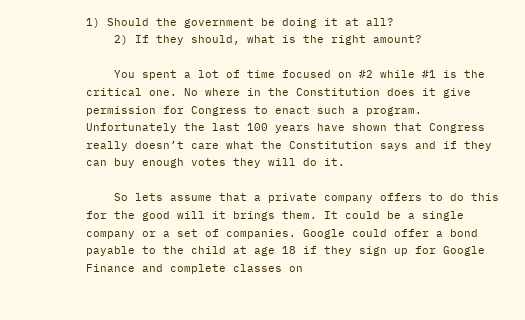1) Should the government be doing it at all?
    2) If they should, what is the right amount?

    You spent a lot of time focused on #2 while #1 is the critical one. No where in the Constitution does it give permission for Congress to enact such a program. Unfortunately the last 100 years have shown that Congress really doesn’t care what the Constitution says and if they can buy enough votes they will do it.

    So lets assume that a private company offers to do this for the good will it brings them. It could be a single company or a set of companies. Google could offer a bond payable to the child at age 18 if they sign up for Google Finance and complete classes on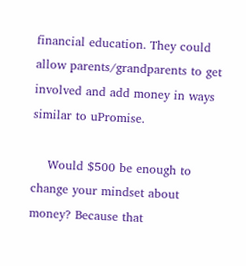financial education. They could allow parents/grandparents to get involved and add money in ways similar to uPromise.

    Would $500 be enough to change your mindset about money? Because that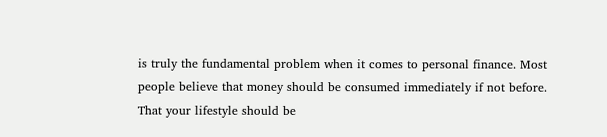is truly the fundamental problem when it comes to personal finance. Most people believe that money should be consumed immediately if not before. That your lifestyle should be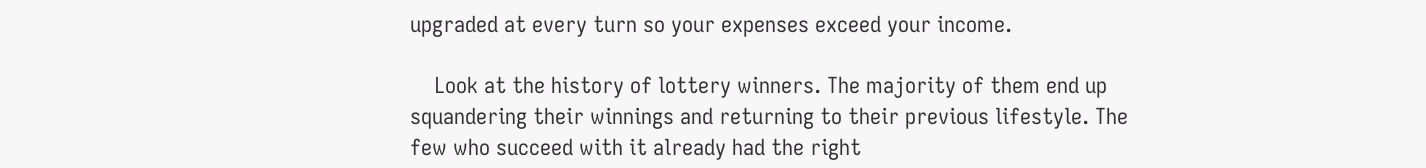upgraded at every turn so your expenses exceed your income.

    Look at the history of lottery winners. The majority of them end up squandering their winnings and returning to their previous lifestyle. The few who succeed with it already had the right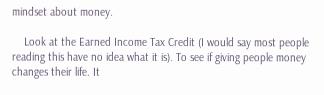mindset about money.

    Look at the Earned Income Tax Credit (I would say most people reading this have no idea what it is). To see if giving people money changes their life. It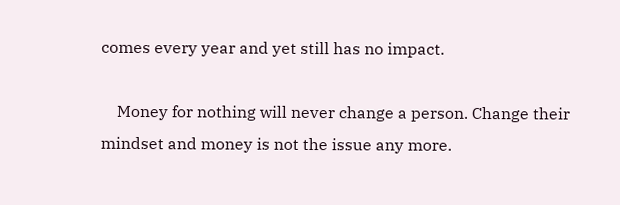comes every year and yet still has no impact.

    Money for nothing will never change a person. Change their mindset and money is not the issue any more.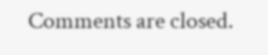Comments are closed.